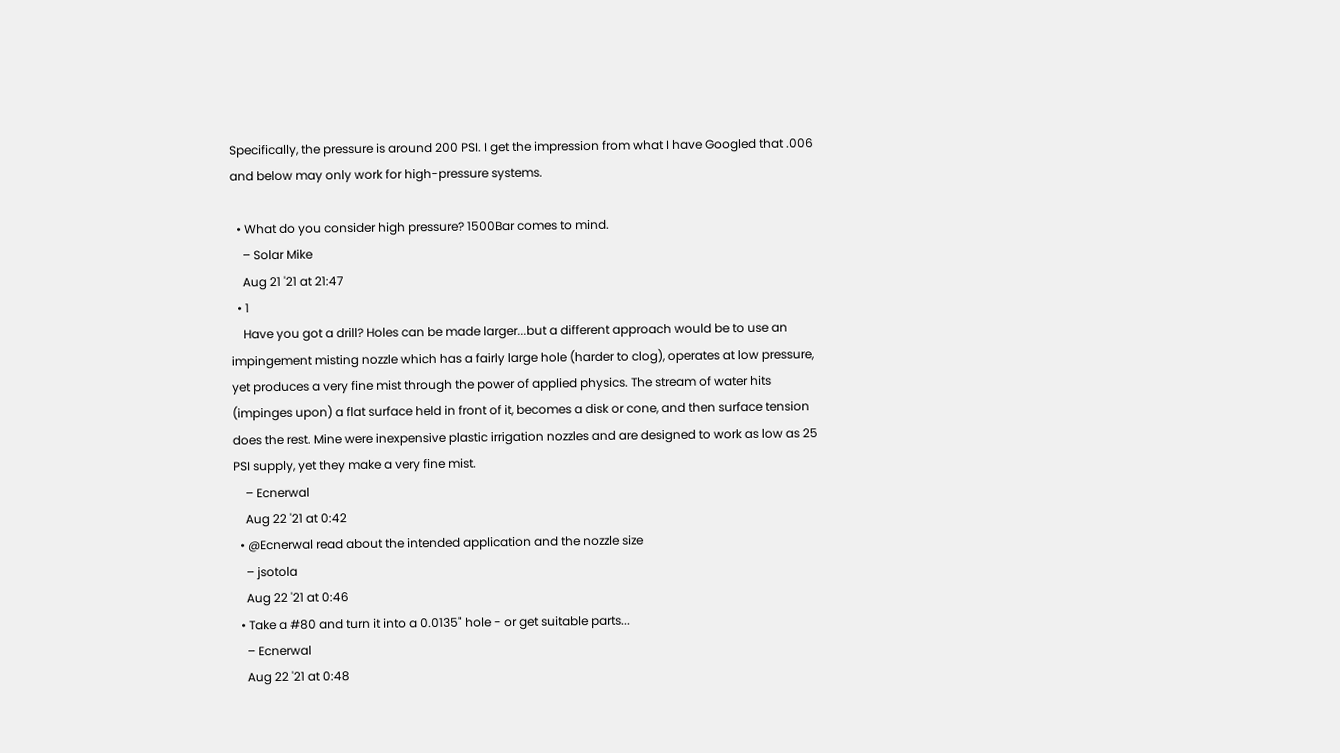Specifically, the pressure is around 200 PSI. I get the impression from what I have Googled that .006 and below may only work for high-pressure systems.

  • What do you consider high pressure? 1500Bar comes to mind.
    – Solar Mike
    Aug 21 '21 at 21:47
  • 1
    Have you got a drill? Holes can be made larger...but a different approach would be to use an impingement misting nozzle which has a fairly large hole (harder to clog), operates at low pressure, yet produces a very fine mist through the power of applied physics. The stream of water hits (impinges upon) a flat surface held in front of it, becomes a disk or cone, and then surface tension does the rest. Mine were inexpensive plastic irrigation nozzles and are designed to work as low as 25 PSI supply, yet they make a very fine mist.
    – Ecnerwal
    Aug 22 '21 at 0:42
  • @Ecnerwal read about the intended application and the nozzle size
    – jsotola
    Aug 22 '21 at 0:46
  • Take a #80 and turn it into a 0.0135" hole - or get suitable parts...
    – Ecnerwal
    Aug 22 '21 at 0:48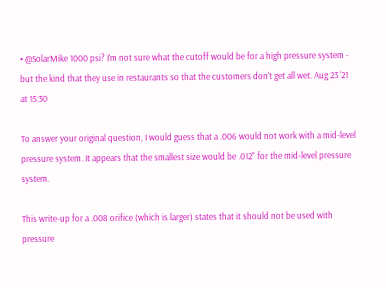• @SolarMike 1000 psi? I'm not sure what the cutoff would be for a high pressure system - but the kind that they use in restaurants so that the customers don't get all wet. Aug 23 '21 at 15:30

To answer your original question, I would guess that a .006 would not work with a mid-level pressure system. It appears that the smallest size would be .012" for the mid-level pressure system.

This write-up for a .008 orifice (which is larger) states that it should not be used with pressure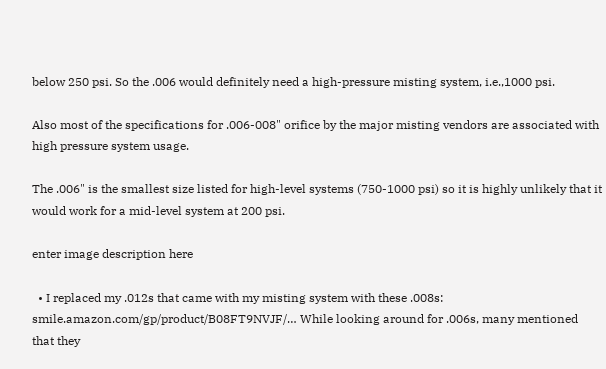below 250 psi. So the .006 would definitely need a high-pressure misting system, i.e.,1000 psi.

Also most of the specifications for .006-008" orifice by the major misting vendors are associated with high pressure system usage.

The .006" is the smallest size listed for high-level systems (750-1000 psi) so it is highly unlikely that it would work for a mid-level system at 200 psi.

enter image description here

  • I replaced my .012s that came with my misting system with these .008s: smile.amazon.com/gp/product/B08FT9NVJF/… While looking around for .006s, many mentioned that they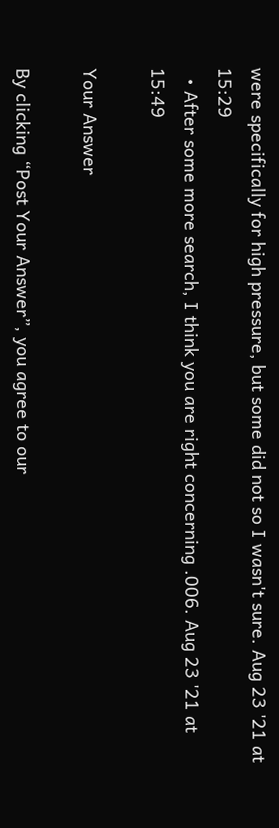were specifically for high pressure, but some did not so I wasn't sure. Aug 23 '21 at 15:29
  • After some more search, I think you are right concerning .006. Aug 23 '21 at 15:49

Your Answer

By clicking “Post Your Answer”, you agree to our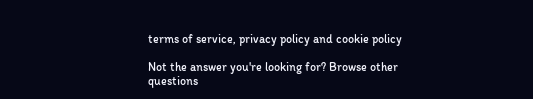terms of service, privacy policy and cookie policy

Not the answer you're looking for? Browse other questions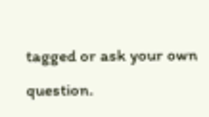tagged or ask your own question.